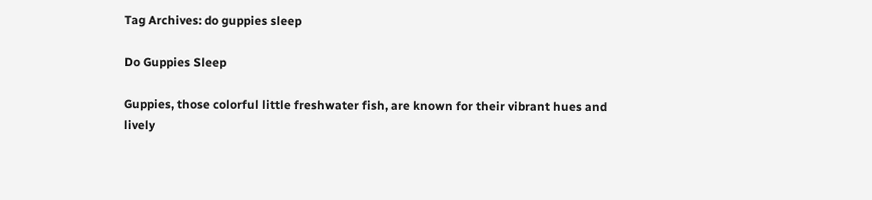Tag Archives: do guppies sleep

Do Guppies Sleep

Guppies, those colorful little freshwater fish, are known for their vibrant hues and lively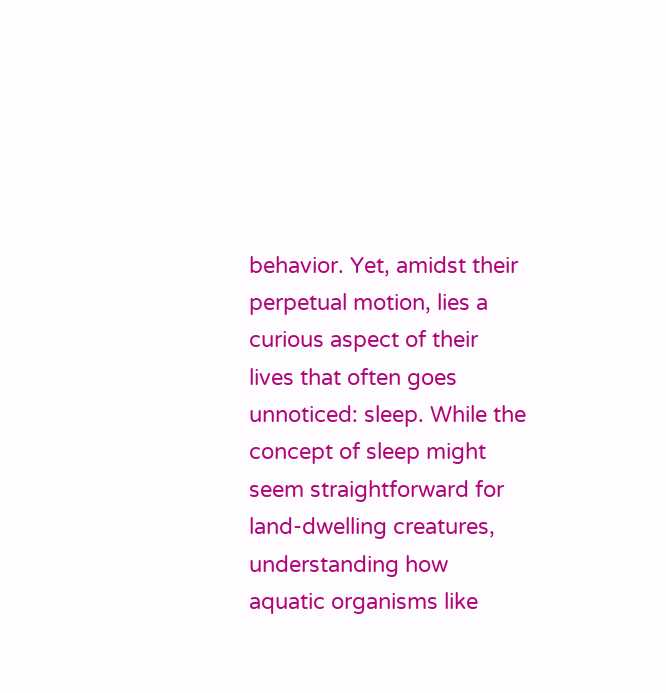behavior. Yet, amidst their perpetual motion, lies a curious aspect of their lives that often goes unnoticed: sleep. While the concept of sleep might seem straightforward for land-dwelling creatures, understanding how aquatic organisms like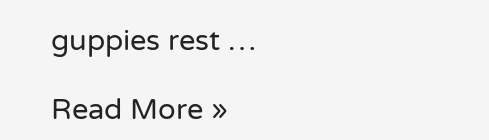guppies rest …

Read More »